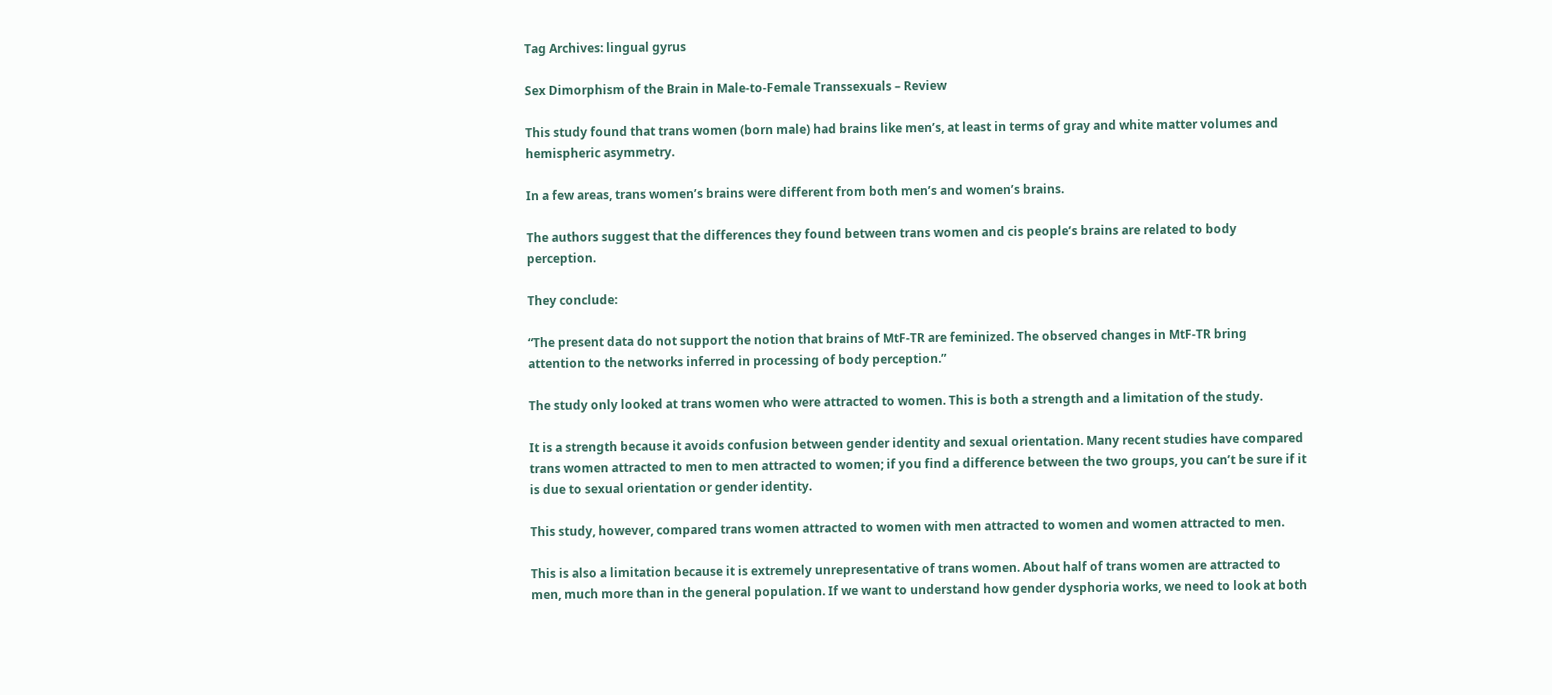Tag Archives: lingual gyrus

Sex Dimorphism of the Brain in Male-to-Female Transsexuals – Review

This study found that trans women (born male) had brains like men’s, at least in terms of gray and white matter volumes and hemispheric asymmetry.

In a few areas, trans women’s brains were different from both men’s and women’s brains.

The authors suggest that the differences they found between trans women and cis people’s brains are related to body perception.

They conclude:

“The present data do not support the notion that brains of MtF-TR are feminized. The observed changes in MtF-TR bring attention to the networks inferred in processing of body perception.”

The study only looked at trans women who were attracted to women. This is both a strength and a limitation of the study.

It is a strength because it avoids confusion between gender identity and sexual orientation. Many recent studies have compared trans women attracted to men to men attracted to women; if you find a difference between the two groups, you can’t be sure if it is due to sexual orientation or gender identity.

This study, however, compared trans women attracted to women with men attracted to women and women attracted to men.

This is also a limitation because it is extremely unrepresentative of trans women. About half of trans women are attracted to men, much more than in the general population. If we want to understand how gender dysphoria works, we need to look at both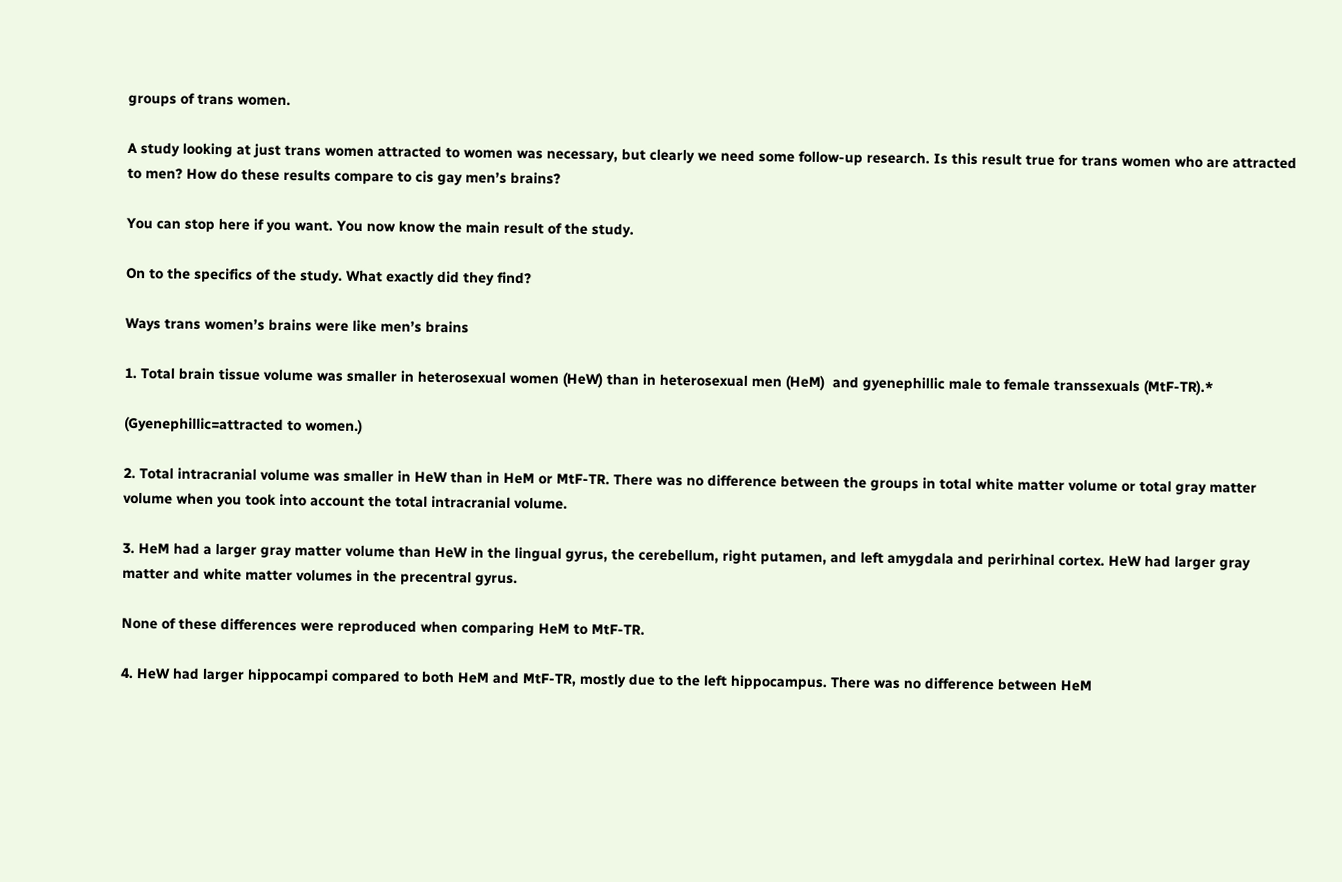groups of trans women.

A study looking at just trans women attracted to women was necessary, but clearly we need some follow-up research. Is this result true for trans women who are attracted to men? How do these results compare to cis gay men’s brains?

You can stop here if you want. You now know the main result of the study.

On to the specifics of the study. What exactly did they find?

Ways trans women’s brains were like men’s brains

1. Total brain tissue volume was smaller in heterosexual women (HeW) than in heterosexual men (HeM)  and gyenephillic male to female transsexuals (MtF-TR).*

(Gyenephillic=attracted to women.)

2. Total intracranial volume was smaller in HeW than in HeM or MtF-TR. There was no difference between the groups in total white matter volume or total gray matter volume when you took into account the total intracranial volume.

3. HeM had a larger gray matter volume than HeW in the lingual gyrus, the cerebellum, right putamen, and left amygdala and perirhinal cortex. HeW had larger gray matter and white matter volumes in the precentral gyrus.

None of these differences were reproduced when comparing HeM to MtF-TR.

4. HeW had larger hippocampi compared to both HeM and MtF-TR, mostly due to the left hippocampus. There was no difference between HeM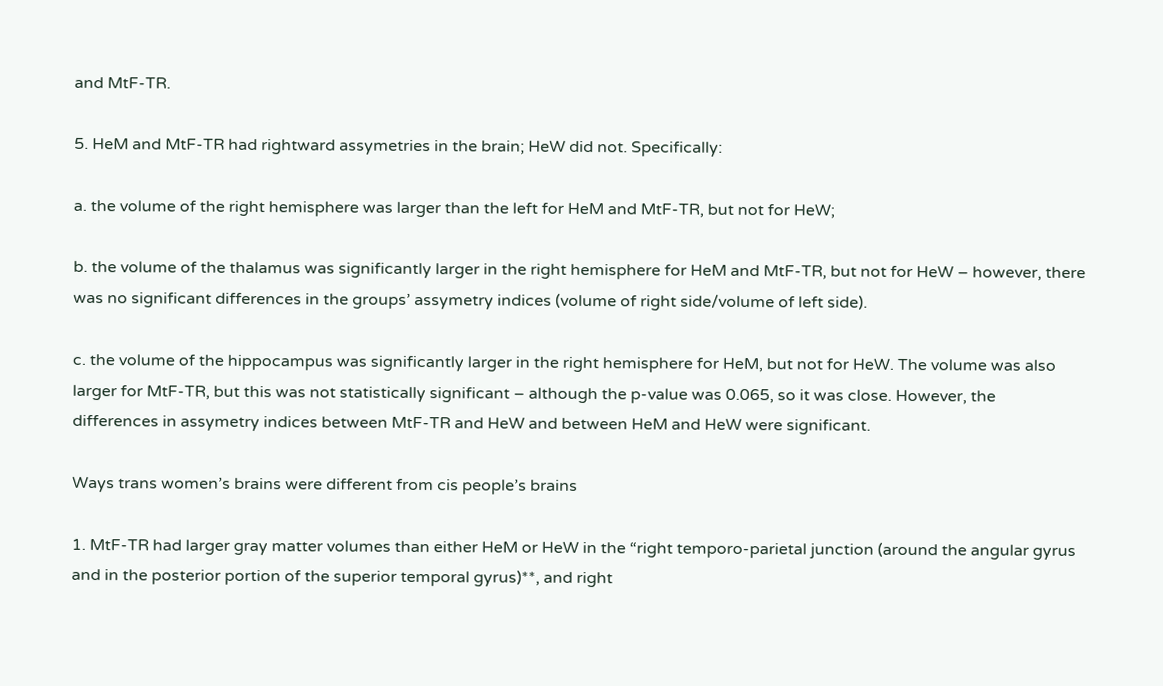and MtF-TR.

5. HeM and MtF-TR had rightward assymetries in the brain; HeW did not. Specifically:

a. the volume of the right hemisphere was larger than the left for HeM and MtF-TR, but not for HeW;

b. the volume of the thalamus was significantly larger in the right hemisphere for HeM and MtF-TR, but not for HeW – however, there was no significant differences in the groups’ assymetry indices (volume of right side/volume of left side).

c. the volume of the hippocampus was significantly larger in the right hemisphere for HeM, but not for HeW. The volume was also larger for MtF-TR, but this was not statistically significant – although the p-value was 0.065, so it was close. However, the differences in assymetry indices between MtF-TR and HeW and between HeM and HeW were significant.

Ways trans women’s brains were different from cis people’s brains

1. MtF-TR had larger gray matter volumes than either HeM or HeW in the “right temporo-parietal junction (around the angular gyrus and in the posterior portion of the superior temporal gyrus)**, and right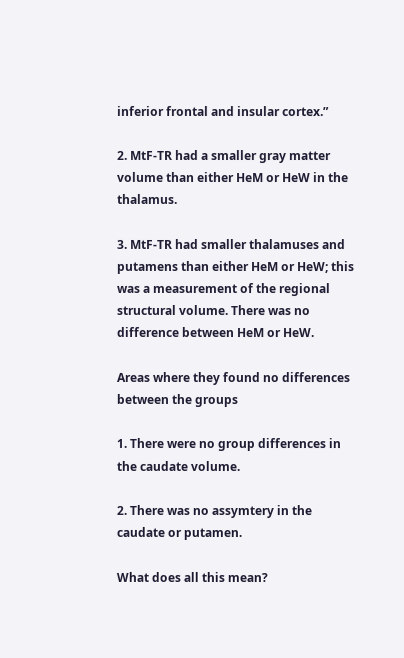inferior frontal and insular cortex.”

2. MtF-TR had a smaller gray matter volume than either HeM or HeW in the thalamus.

3. MtF-TR had smaller thalamuses and putamens than either HeM or HeW; this was a measurement of the regional structural volume. There was no difference between HeM or HeW.

Areas where they found no differences between the groups

1. There were no group differences in the caudate volume.

2. There was no assymtery in the caudate or putamen.

What does all this mean?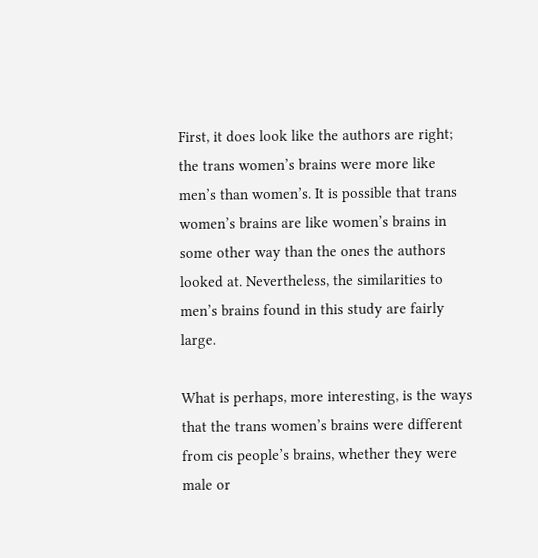First, it does look like the authors are right; the trans women’s brains were more like men’s than women’s. It is possible that trans women’s brains are like women’s brains in some other way than the ones the authors looked at. Nevertheless, the similarities to men’s brains found in this study are fairly large.

What is perhaps, more interesting, is the ways that the trans women’s brains were different from cis people’s brains, whether they were male or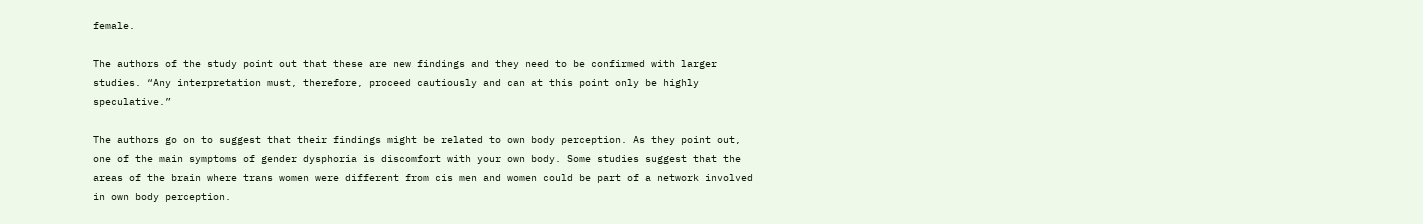female.

The authors of the study point out that these are new findings and they need to be confirmed with larger studies. “Any interpretation must, therefore, proceed cautiously and can at this point only be highly speculative.”

The authors go on to suggest that their findings might be related to own body perception. As they point out, one of the main symptoms of gender dysphoria is discomfort with your own body. Some studies suggest that the areas of the brain where trans women were different from cis men and women could be part of a network involved in own body perception.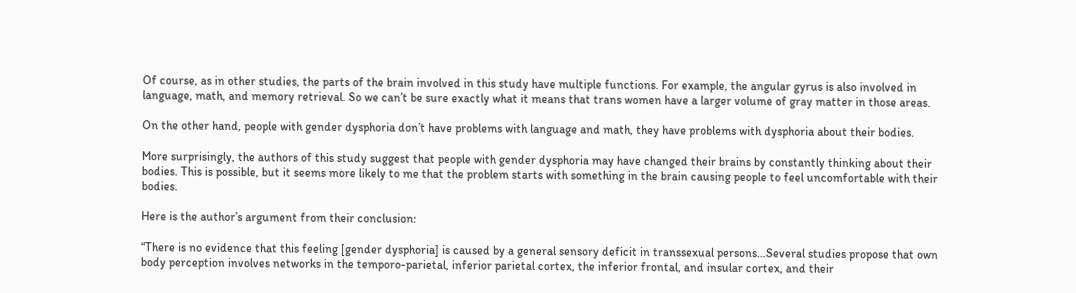Of course, as in other studies, the parts of the brain involved in this study have multiple functions. For example, the angular gyrus is also involved in language, math, and memory retrieval. So we can’t be sure exactly what it means that trans women have a larger volume of gray matter in those areas.

On the other hand, people with gender dysphoria don’t have problems with language and math, they have problems with dysphoria about their bodies.

More surprisingly, the authors of this study suggest that people with gender dysphoria may have changed their brains by constantly thinking about their bodies. This is possible, but it seems more likely to me that the problem starts with something in the brain causing people to feel uncomfortable with their bodies.

Here is the author’s argument from their conclusion:

“There is no evidence that this feeling [gender dysphoria] is caused by a general sensory deficit in transsexual persons…Several studies propose that own body perception involves networks in the temporo-parietal, inferior parietal cortex, the inferior frontal, and insular cortex, and their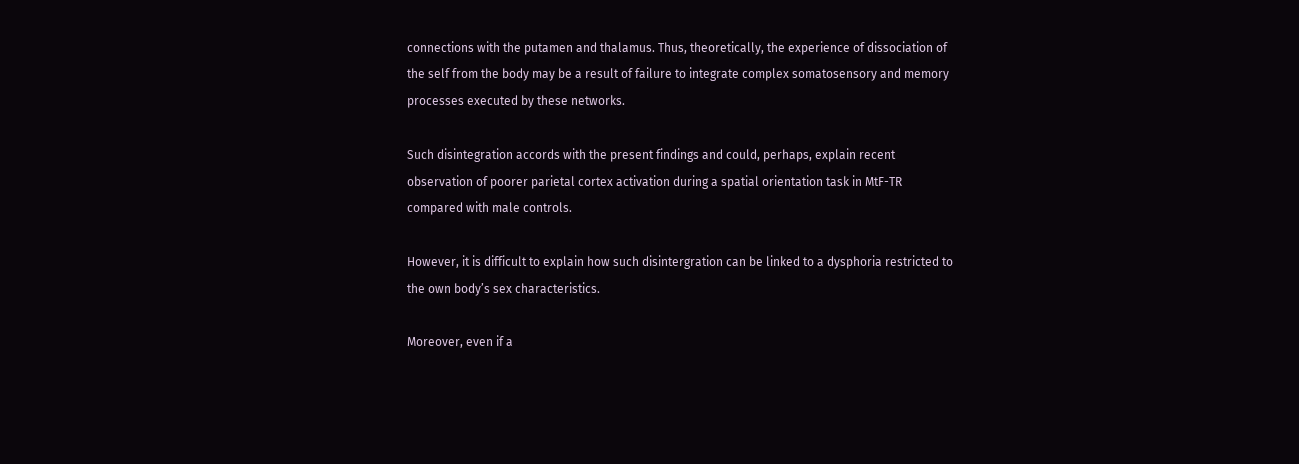connections with the putamen and thalamus. Thus, theoretically, the experience of dissociation of the self from the body may be a result of failure to integrate complex somatosensory and memory processes executed by these networks.

Such disintegration accords with the present findings and could, perhaps, explain recent observation of poorer parietal cortex activation during a spatial orientation task in MtF-TR compared with male controls.

However, it is difficult to explain how such disintergration can be linked to a dysphoria restricted to the own body’s sex characteristics.

Moreover, even if a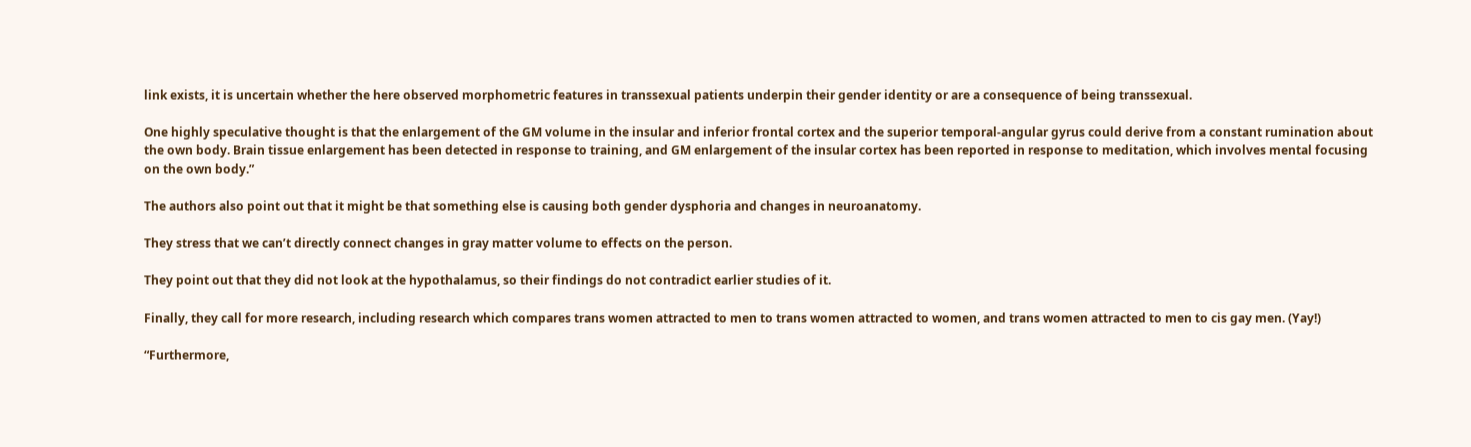link exists, it is uncertain whether the here observed morphometric features in transsexual patients underpin their gender identity or are a consequence of being transsexual.

One highly speculative thought is that the enlargement of the GM volume in the insular and inferior frontal cortex and the superior temporal-angular gyrus could derive from a constant rumination about the own body. Brain tissue enlargement has been detected in response to training, and GM enlargement of the insular cortex has been reported in response to meditation, which involves mental focusing on the own body.”

The authors also point out that it might be that something else is causing both gender dysphoria and changes in neuroanatomy.

They stress that we can’t directly connect changes in gray matter volume to effects on the person.

They point out that they did not look at the hypothalamus, so their findings do not contradict earlier studies of it.

Finally, they call for more research, including research which compares trans women attracted to men to trans women attracted to women, and trans women attracted to men to cis gay men. (Yay!)

“Furthermore,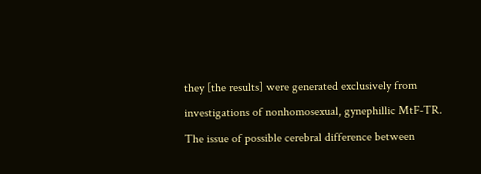they [the results] were generated exclusively from investigations of nonhomosexual, gynephillic MtF-TR. The issue of possible cerebral difference between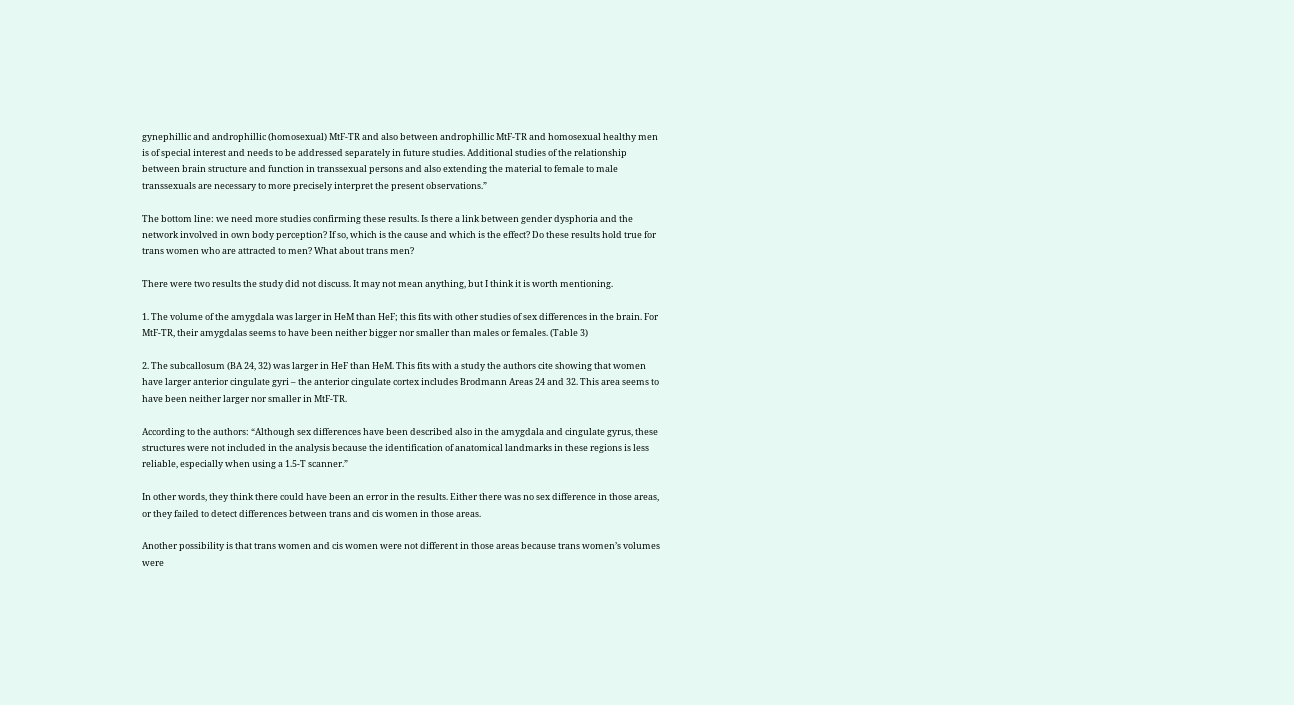gynephillic and androphillic (homosexual) MtF-TR and also between androphillic MtF-TR and homosexual healthy men is of special interest and needs to be addressed separately in future studies. Additional studies of the relationship between brain structure and function in transsexual persons and also extending the material to female to male transsexuals are necessary to more precisely interpret the present observations.”

The bottom line: we need more studies confirming these results. Is there a link between gender dysphoria and the network involved in own body perception? If so, which is the cause and which is the effect? Do these results hold true for trans women who are attracted to men? What about trans men?

There were two results the study did not discuss. It may not mean anything, but I think it is worth mentioning.

1. The volume of the amygdala was larger in HeM than HeF; this fits with other studies of sex differences in the brain. For MtF-TR, their amygdalas seems to have been neither bigger nor smaller than males or females. (Table 3)

2. The subcallosum (BA 24, 32) was larger in HeF than HeM. This fits with a study the authors cite showing that women have larger anterior cingulate gyri – the anterior cingulate cortex includes Brodmann Areas 24 and 32. This area seems to have been neither larger nor smaller in MtF-TR.

According to the authors: “Although sex differences have been described also in the amygdala and cingulate gyrus, these structures were not included in the analysis because the identification of anatomical landmarks in these regions is less reliable, especially when using a 1.5-T scanner.”

In other words, they think there could have been an error in the results. Either there was no sex difference in those areas, or they failed to detect differences between trans and cis women in those areas.

Another possibility is that trans women and cis women were not different in those areas because trans women’s volumes were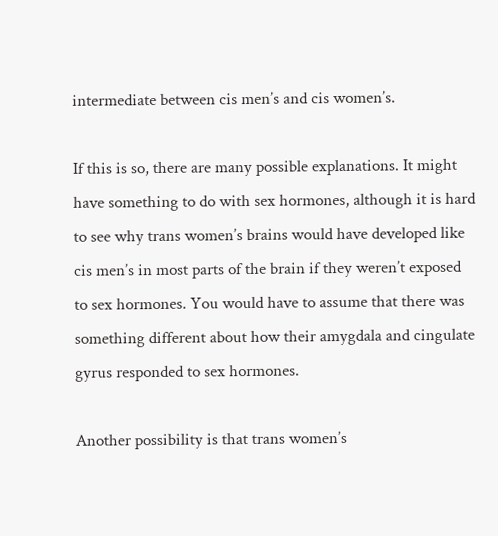intermediate between cis men’s and cis women’s.

If this is so, there are many possible explanations. It might have something to do with sex hormones, although it is hard to see why trans women’s brains would have developed like cis men’s in most parts of the brain if they weren’t exposed to sex hormones. You would have to assume that there was something different about how their amygdala and cingulate gyrus responded to sex hormones.

Another possibility is that trans women’s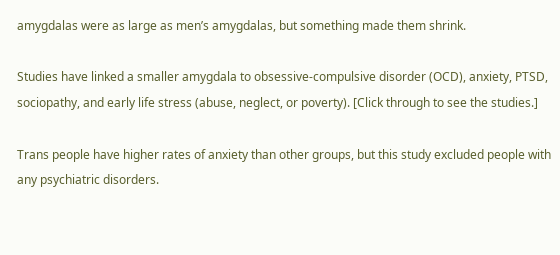amygdalas were as large as men’s amygdalas, but something made them shrink.

Studies have linked a smaller amygdala to obsessive-compulsive disorder (OCD), anxiety, PTSD, sociopathy, and early life stress (abuse, neglect, or poverty). [Click through to see the studies.]

Trans people have higher rates of anxiety than other groups, but this study excluded people with any psychiatric disorders.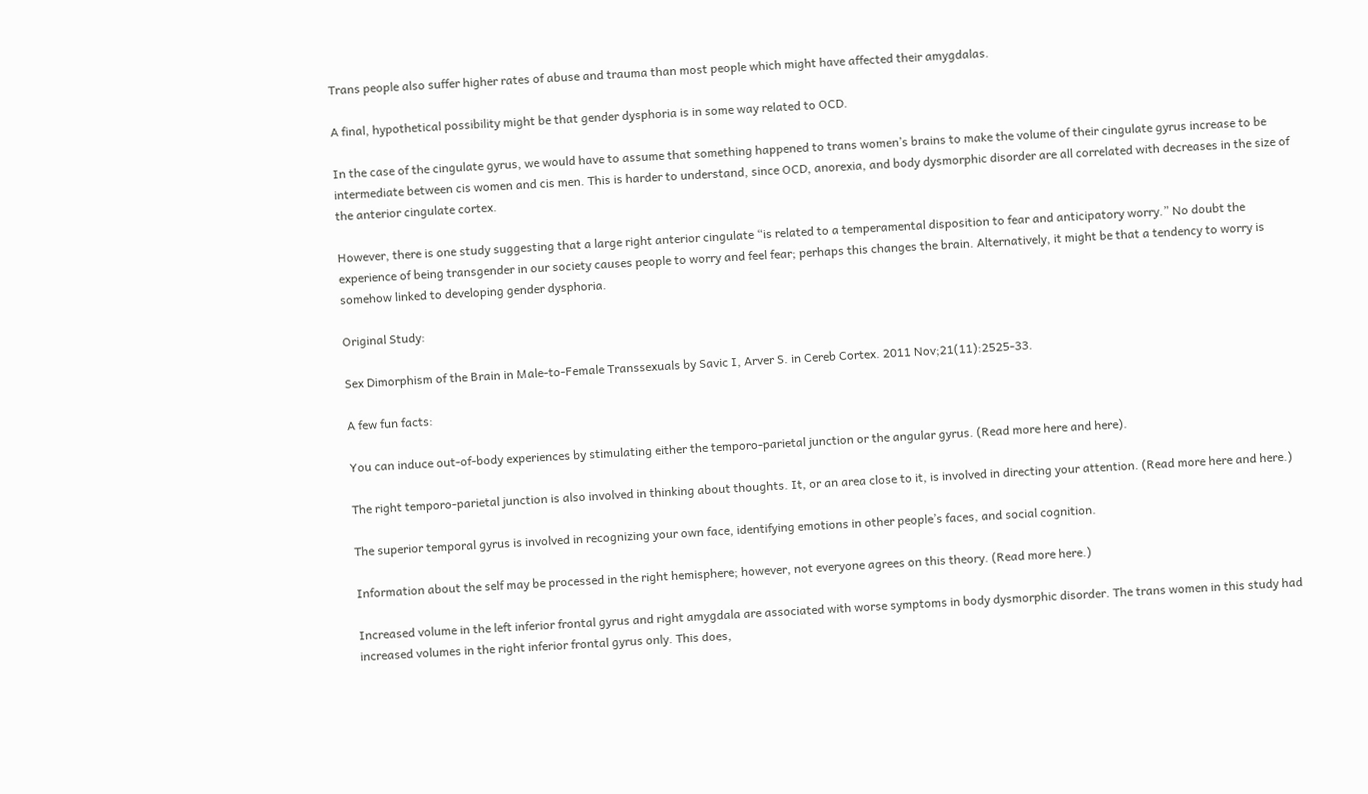Trans people also suffer higher rates of abuse and trauma than most people which might have affected their amygdalas.

A final, hypothetical possibility might be that gender dysphoria is in some way related to OCD.

In the case of the cingulate gyrus, we would have to assume that something happened to trans women’s brains to make the volume of their cingulate gyrus increase to be intermediate between cis women and cis men. This is harder to understand, since OCD, anorexia, and body dysmorphic disorder are all correlated with decreases in the size of the anterior cingulate cortex.

However, there is one study suggesting that a large right anterior cingulate “is related to a temperamental disposition to fear and anticipatory worry.” No doubt the experience of being transgender in our society causes people to worry and feel fear; perhaps this changes the brain. Alternatively, it might be that a tendency to worry is somehow linked to developing gender dysphoria.

Original Study:

Sex Dimorphism of the Brain in Male-to-Female Transsexuals by Savic I, Arver S. in Cereb Cortex. 2011 Nov;21(11):2525-33.

A few fun facts:

You can induce out-of-body experiences by stimulating either the temporo-parietal junction or the angular gyrus. (Read more here and here).

The right temporo-parietal junction is also involved in thinking about thoughts. It, or an area close to it, is involved in directing your attention. (Read more here and here.)

The superior temporal gyrus is involved in recognizing your own face, identifying emotions in other people’s faces, and social cognition.

Information about the self may be processed in the right hemisphere; however, not everyone agrees on this theory. (Read more here.)

Increased volume in the left inferior frontal gyrus and right amygdala are associated with worse symptoms in body dysmorphic disorder. The trans women in this study had increased volumes in the right inferior frontal gyrus only. This does,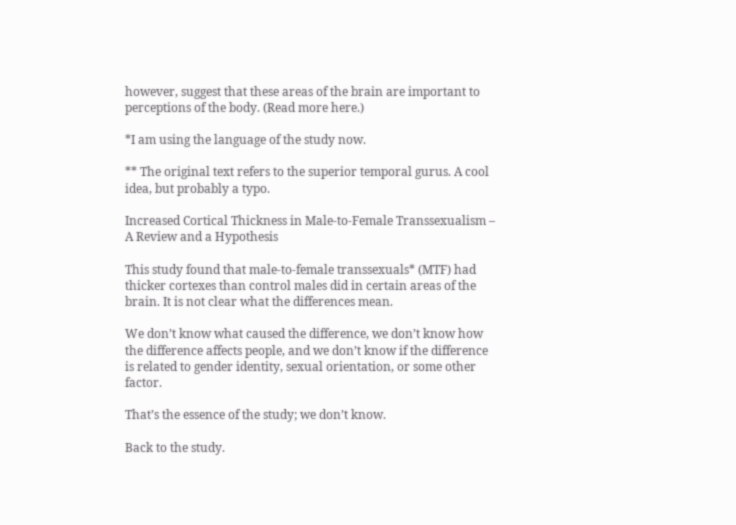however, suggest that these areas of the brain are important to perceptions of the body. (Read more here.)

*I am using the language of the study now.

** The original text refers to the superior temporal gurus. A cool idea, but probably a typo.

Increased Cortical Thickness in Male-to-Female Transsexualism – A Review and a Hypothesis

This study found that male-to-female transsexuals* (MTF) had thicker cortexes than control males did in certain areas of the brain. It is not clear what the differences mean.

We don’t know what caused the difference, we don’t know how the difference affects people, and we don’t know if the difference is related to gender identity, sexual orientation, or some other factor.

That’s the essence of the study; we don’t know.

Back to the study.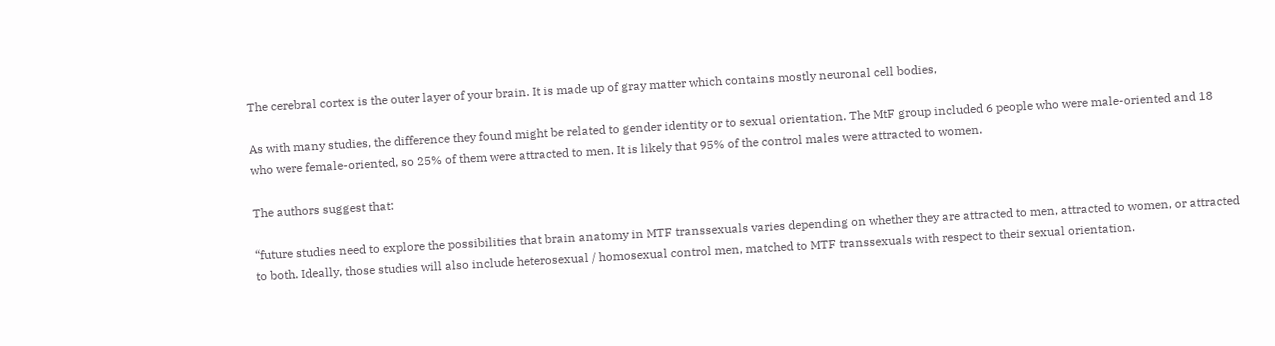The cerebral cortex is the outer layer of your brain. It is made up of gray matter which contains mostly neuronal cell bodies,

As with many studies, the difference they found might be related to gender identity or to sexual orientation. The MtF group included 6 people who were male-oriented and 18 who were female-oriented, so 25% of them were attracted to men. It is likely that 95% of the control males were attracted to women.

The authors suggest that:

“future studies need to explore the possibilities that brain anatomy in MTF transsexuals varies depending on whether they are attracted to men, attracted to women, or attracted to both. Ideally, those studies will also include heterosexual / homosexual control men, matched to MTF transsexuals with respect to their sexual orientation.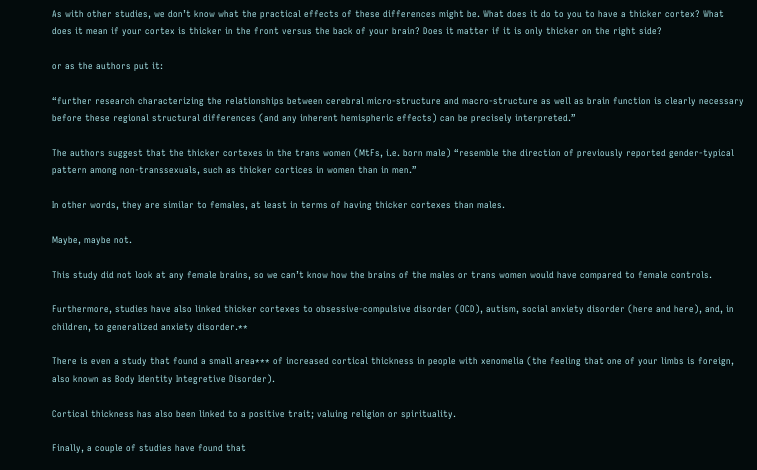As with other studies, we don’t know what the practical effects of these differences might be. What does it do to you to have a thicker cortex? What does it mean if your cortex is thicker in the front versus the back of your brain? Does it matter if it is only thicker on the right side?

or as the authors put it:

“further research characterizing the relationships between cerebral micro-structure and macro-structure as well as brain function is clearly necessary before these regional structural differences (and any inherent hemispheric effects) can be precisely interpreted.”

The authors suggest that the thicker cortexes in the trans women (MtFs, i.e. born male) “resemble the direction of previously reported gender-typical pattern among non-transsexuals, such as thicker cortices in women than in men.”

In other words, they are similar to females, at least in terms of having thicker cortexes than males.

Maybe, maybe not.

This study did not look at any female brains, so we can’t know how the brains of the males or trans women would have compared to female controls.

Furthermore, studies have also linked thicker cortexes to obsessive-compulsive disorder (OCD), autism, social anxiety disorder (here and here), and, in children, to generalized anxiety disorder.**

There is even a study that found a small area*** of increased cortical thickness in people with xenomelia (the feeling that one of your limbs is foreign, also known as Body Identity Integretive Disorder).

Cortical thickness has also been linked to a positive trait; valuing religion or spirituality.

Finally, a couple of studies have found that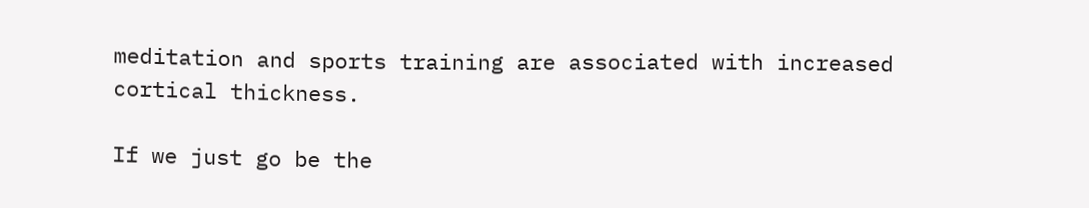meditation and sports training are associated with increased cortical thickness.

If we just go be the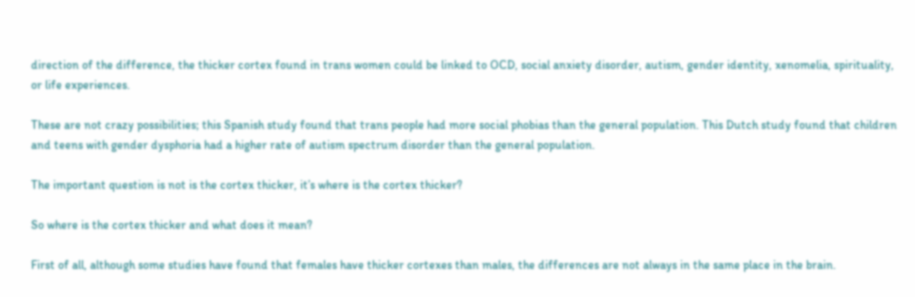direction of the difference, the thicker cortex found in trans women could be linked to OCD, social anxiety disorder, autism, gender identity, xenomelia, spirituality, or life experiences.

These are not crazy possibilities; this Spanish study found that trans people had more social phobias than the general population. This Dutch study found that children and teens with gender dysphoria had a higher rate of autism spectrum disorder than the general population.

The important question is not is the cortex thicker, it’s where is the cortex thicker?

So where is the cortex thicker and what does it mean?

First of all, although some studies have found that females have thicker cortexes than males, the differences are not always in the same place in the brain.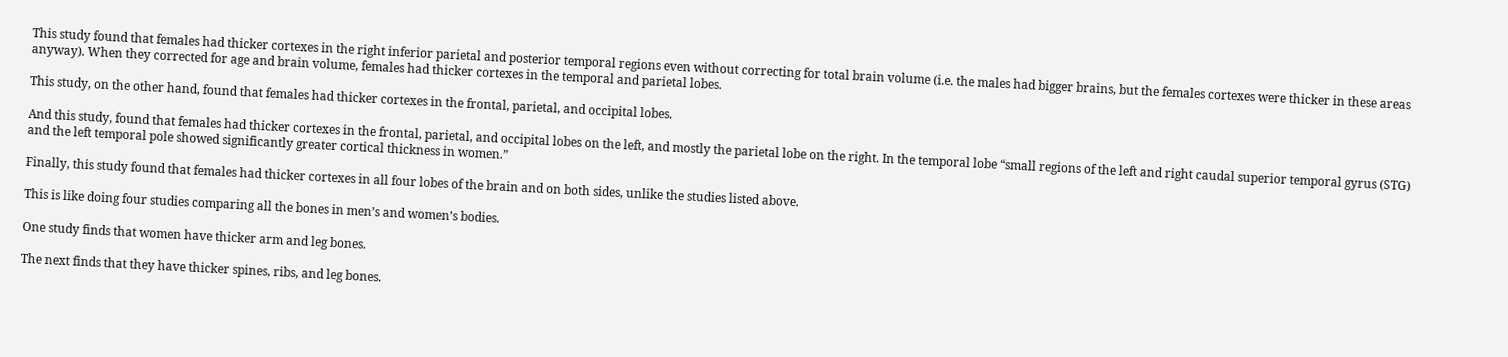This study found that females had thicker cortexes in the right inferior parietal and posterior temporal regions even without correcting for total brain volume (i.e. the males had bigger brains, but the females cortexes were thicker in these areas anyway). When they corrected for age and brain volume, females had thicker cortexes in the temporal and parietal lobes.

This study, on the other hand, found that females had thicker cortexes in the frontal, parietal, and occipital lobes.

And this study, found that females had thicker cortexes in the frontal, parietal, and occipital lobes on the left, and mostly the parietal lobe on the right. In the temporal lobe “small regions of the left and right caudal superior temporal gyrus (STG) and the left temporal pole showed significantly greater cortical thickness in women.”

Finally, this study found that females had thicker cortexes in all four lobes of the brain and on both sides, unlike the studies listed above.

This is like doing four studies comparing all the bones in men’s and women’s bodies.

One study finds that women have thicker arm and leg bones.

The next finds that they have thicker spines, ribs, and leg bones.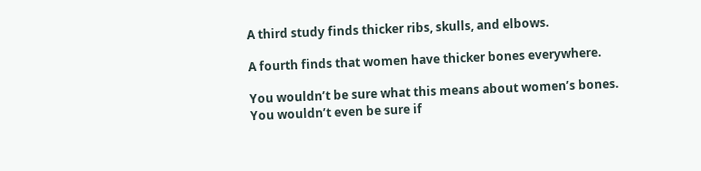A third study finds thicker ribs, skulls, and elbows.

A fourth finds that women have thicker bones everywhere.

You wouldn’t be sure what this means about women’s bones. You wouldn’t even be sure if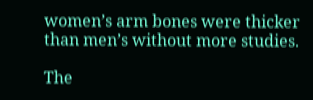women’s arm bones were thicker than men’s without more studies.

The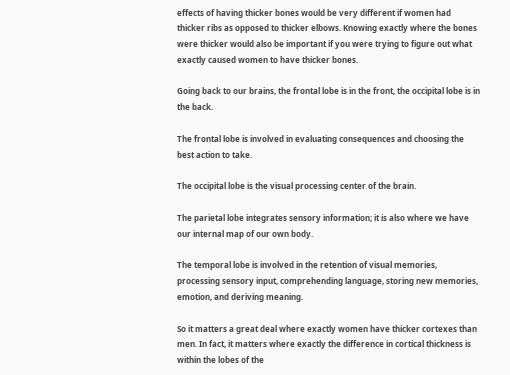effects of having thicker bones would be very different if women had thicker ribs as opposed to thicker elbows. Knowing exactly where the bones were thicker would also be important if you were trying to figure out what exactly caused women to have thicker bones.

Going back to our brains, the frontal lobe is in the front, the occipital lobe is in the back.

The frontal lobe is involved in evaluating consequences and choosing the best action to take.

The occipital lobe is the visual processing center of the brain.

The parietal lobe integrates sensory information; it is also where we have our internal map of our own body.

The temporal lobe is involved in the retention of visual memories, processing sensory input, comprehending language, storing new memories, emotion, and deriving meaning.

So it matters a great deal where exactly women have thicker cortexes than men. In fact, it matters where exactly the difference in cortical thickness is within the lobes of the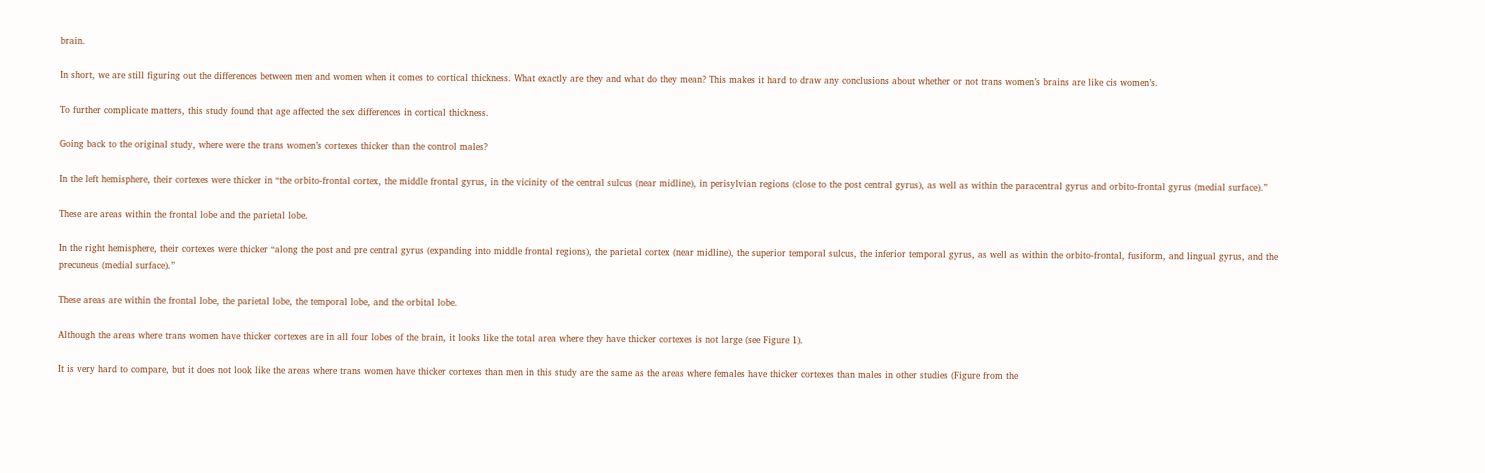brain.

In short, we are still figuring out the differences between men and women when it comes to cortical thickness. What exactly are they and what do they mean? This makes it hard to draw any conclusions about whether or not trans women’s brains are like cis women’s.

To further complicate matters, this study found that age affected the sex differences in cortical thickness.

Going back to the original study, where were the trans women’s cortexes thicker than the control males?

In the left hemisphere, their cortexes were thicker in “the orbito-frontal cortex, the middle frontal gyrus, in the vicinity of the central sulcus (near midline), in perisylvian regions (close to the post central gyrus), as well as within the paracentral gyrus and orbito-frontal gyrus (medial surface).”

These are areas within the frontal lobe and the parietal lobe.

In the right hemisphere, their cortexes were thicker “along the post and pre central gyrus (expanding into middle frontal regions), the parietal cortex (near midline), the superior temporal sulcus, the inferior temporal gyrus, as well as within the orbito-frontal, fusiform, and lingual gyrus, and the precuneus (medial surface).”

These areas are within the frontal lobe, the parietal lobe, the temporal lobe, and the orbital lobe.

Although the areas where trans women have thicker cortexes are in all four lobes of the brain, it looks like the total area where they have thicker cortexes is not large (see Figure 1).

It is very hard to compare, but it does not look like the areas where trans women have thicker cortexes than men in this study are the same as the areas where females have thicker cortexes than males in other studies (Figure from the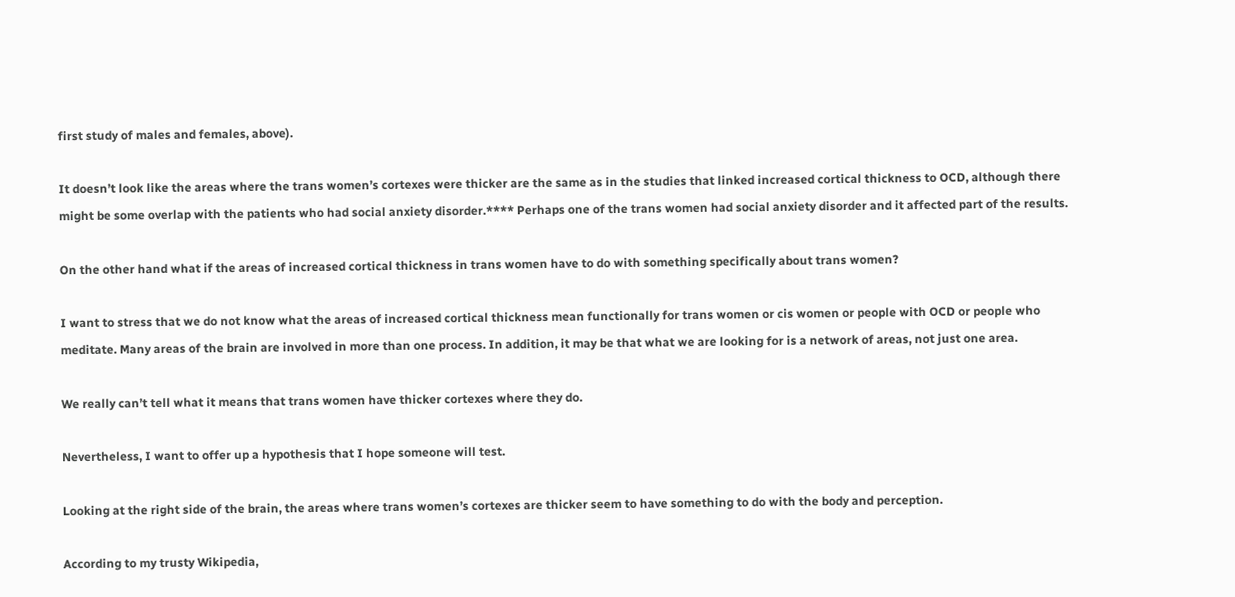first study of males and females, above).

It doesn’t look like the areas where the trans women’s cortexes were thicker are the same as in the studies that linked increased cortical thickness to OCD, although there might be some overlap with the patients who had social anxiety disorder.**** Perhaps one of the trans women had social anxiety disorder and it affected part of the results.

On the other hand what if the areas of increased cortical thickness in trans women have to do with something specifically about trans women?

I want to stress that we do not know what the areas of increased cortical thickness mean functionally for trans women or cis women or people with OCD or people who meditate. Many areas of the brain are involved in more than one process. In addition, it may be that what we are looking for is a network of areas, not just one area.

We really can’t tell what it means that trans women have thicker cortexes where they do.

Nevertheless, I want to offer up a hypothesis that I hope someone will test.

Looking at the right side of the brain, the areas where trans women’s cortexes are thicker seem to have something to do with the body and perception.

According to my trusty Wikipedia,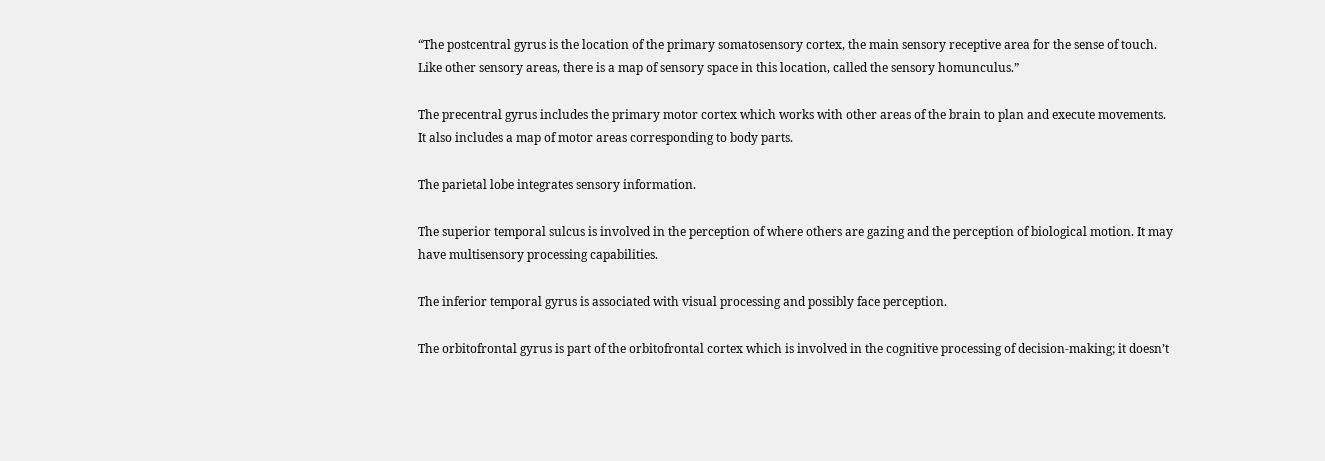“The postcentral gyrus is the location of the primary somatosensory cortex, the main sensory receptive area for the sense of touch. Like other sensory areas, there is a map of sensory space in this location, called the sensory homunculus.”

The precentral gyrus includes the primary motor cortex which works with other areas of the brain to plan and execute movements. It also includes a map of motor areas corresponding to body parts.

The parietal lobe integrates sensory information.

The superior temporal sulcus is involved in the perception of where others are gazing and the perception of biological motion. It may have multisensory processing capabilities.

The inferior temporal gyrus is associated with visual processing and possibly face perception.

The orbitofrontal gyrus is part of the orbitofrontal cortex which is involved in the cognitive processing of decision-making; it doesn’t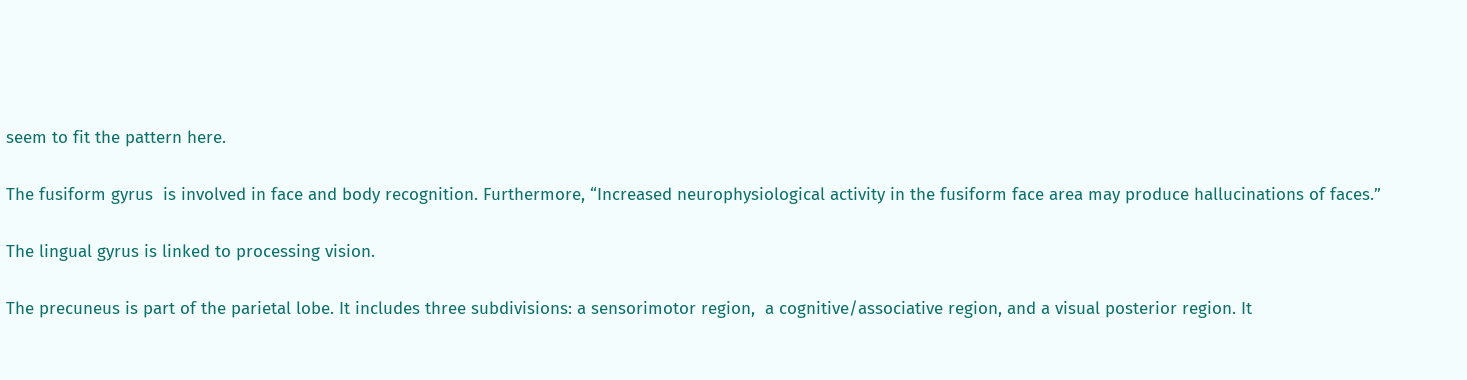seem to fit the pattern here.

The fusiform gyrus  is involved in face and body recognition. Furthermore, “Increased neurophysiological activity in the fusiform face area may produce hallucinations of faces.”

The lingual gyrus is linked to processing vision.

The precuneus is part of the parietal lobe. It includes three subdivisions: a sensorimotor region,  a cognitive/associative region, and a visual posterior region. It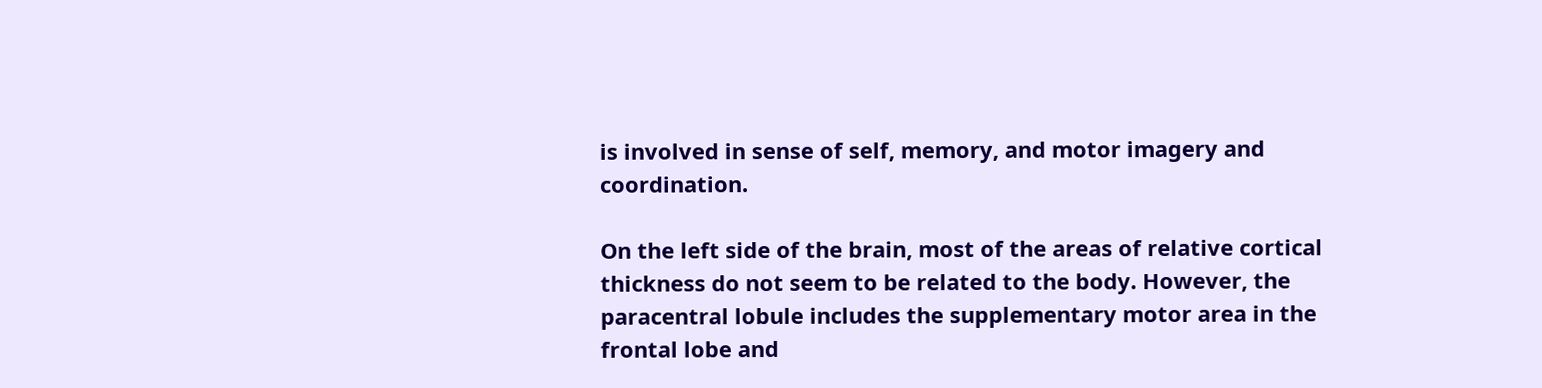is involved in sense of self, memory, and motor imagery and coordination.

On the left side of the brain, most of the areas of relative cortical thickness do not seem to be related to the body. However, the paracentral lobule includes the supplementary motor area in the frontal lobe and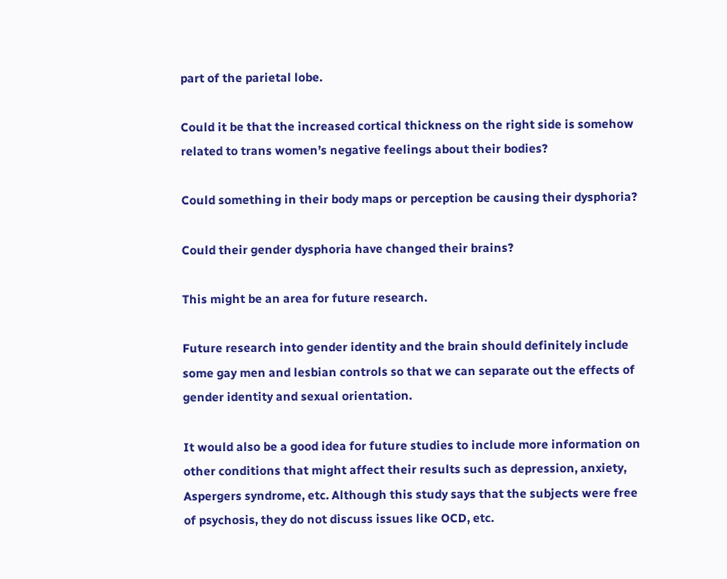part of the parietal lobe.

Could it be that the increased cortical thickness on the right side is somehow related to trans women’s negative feelings about their bodies?

Could something in their body maps or perception be causing their dysphoria?

Could their gender dysphoria have changed their brains?

This might be an area for future research.

Future research into gender identity and the brain should definitely include some gay men and lesbian controls so that we can separate out the effects of gender identity and sexual orientation.

It would also be a good idea for future studies to include more information on other conditions that might affect their results such as depression, anxiety, Aspergers syndrome, etc. Although this study says that the subjects were free of psychosis, they do not discuss issues like OCD, etc.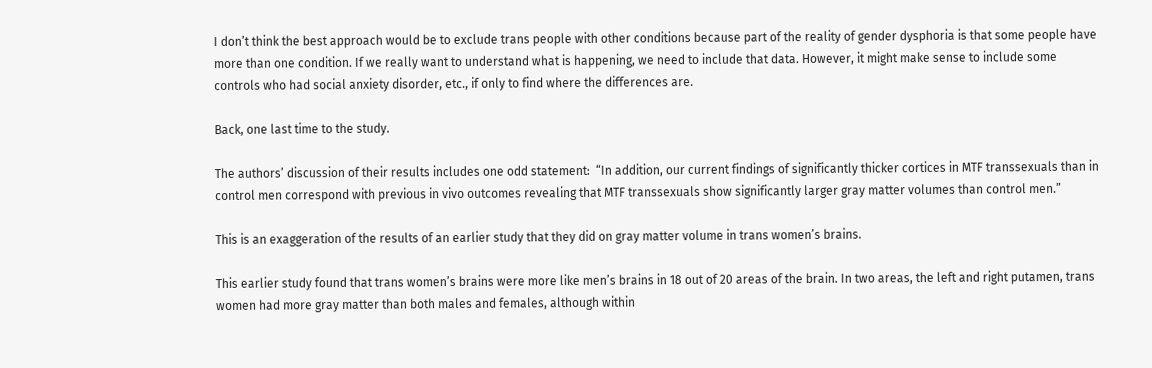I don’t think the best approach would be to exclude trans people with other conditions because part of the reality of gender dysphoria is that some people have more than one condition. If we really want to understand what is happening, we need to include that data. However, it might make sense to include some controls who had social anxiety disorder, etc., if only to find where the differences are.

Back, one last time to the study.

The authors’ discussion of their results includes one odd statement:  “In addition, our current findings of significantly thicker cortices in MTF transsexuals than in control men correspond with previous in vivo outcomes revealing that MTF transsexuals show significantly larger gray matter volumes than control men.”

This is an exaggeration of the results of an earlier study that they did on gray matter volume in trans women’s brains.

This earlier study found that trans women’s brains were more like men’s brains in 18 out of 20 areas of the brain. In two areas, the left and right putamen, trans women had more gray matter than both males and females, although within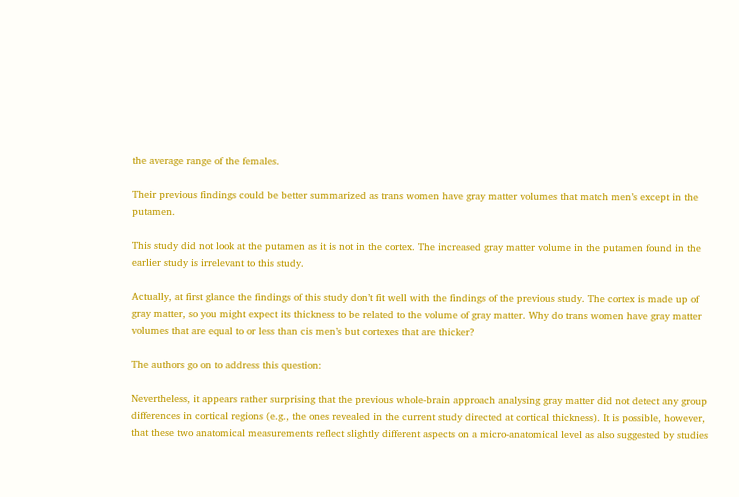the average range of the females.

Their previous findings could be better summarized as trans women have gray matter volumes that match men’s except in the putamen.

This study did not look at the putamen as it is not in the cortex. The increased gray matter volume in the putamen found in the earlier study is irrelevant to this study.

Actually, at first glance the findings of this study don’t fit well with the findings of the previous study. The cortex is made up of gray matter, so you might expect its thickness to be related to the volume of gray matter. Why do trans women have gray matter volumes that are equal to or less than cis men’s but cortexes that are thicker?

The authors go on to address this question:

Nevertheless, it appears rather surprising that the previous whole-brain approach analysing gray matter did not detect any group differences in cortical regions (e.g., the ones revealed in the current study directed at cortical thickness). It is possible, however, that these two anatomical measurements reflect slightly different aspects on a micro-anatomical level as also suggested by studies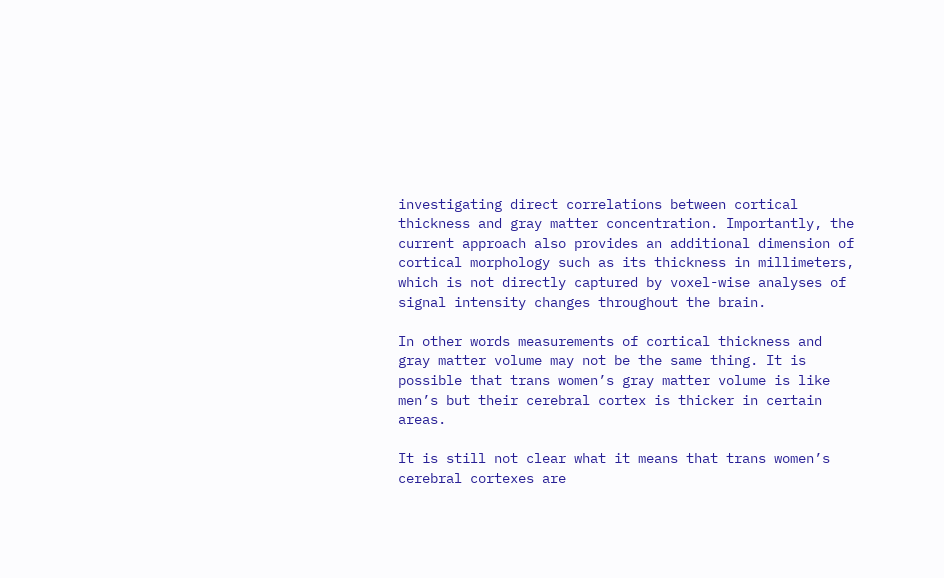investigating direct correlations between cortical thickness and gray matter concentration. Importantly, the current approach also provides an additional dimension of cortical morphology such as its thickness in millimeters, which is not directly captured by voxel-wise analyses of signal intensity changes throughout the brain.

In other words measurements of cortical thickness and gray matter volume may not be the same thing. It is possible that trans women’s gray matter volume is like men’s but their cerebral cortex is thicker in certain areas.

It is still not clear what it means that trans women’s cerebral cortexes are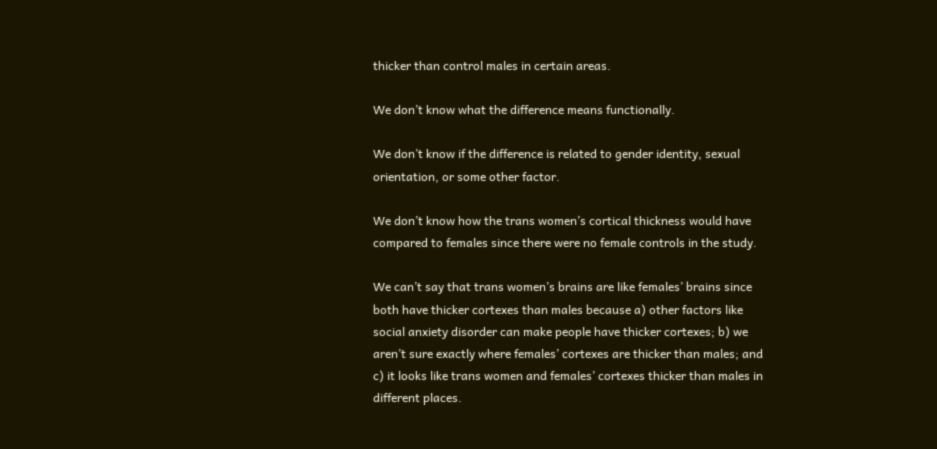thicker than control males in certain areas.

We don’t know what the difference means functionally.

We don’t know if the difference is related to gender identity, sexual orientation, or some other factor.

We don’t know how the trans women’s cortical thickness would have compared to females since there were no female controls in the study.

We can’t say that trans women’s brains are like females’ brains since both have thicker cortexes than males because a) other factors like social anxiety disorder can make people have thicker cortexes; b) we aren’t sure exactly where females’ cortexes are thicker than males; and c) it looks like trans women and females’ cortexes thicker than males in different places.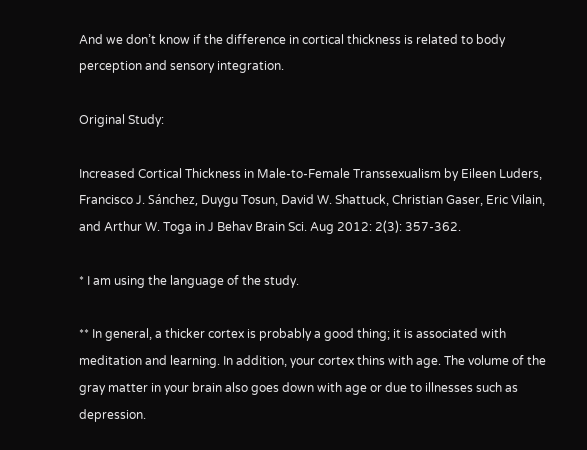And we don’t know if the difference in cortical thickness is related to body perception and sensory integration.

Original Study:

Increased Cortical Thickness in Male-to-Female Transsexualism by Eileen Luders, Francisco J. Sánchez, Duygu Tosun, David W. Shattuck, Christian Gaser, Eric Vilain, and Arthur W. Toga in J Behav Brain Sci. Aug 2012: 2(3): 357-362.

* I am using the language of the study.

** In general, a thicker cortex is probably a good thing; it is associated with meditation and learning. In addition, your cortex thins with age. The volume of the gray matter in your brain also goes down with age or due to illnesses such as depression.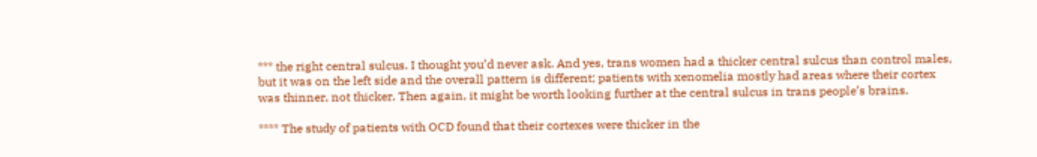*** the right central sulcus. I thought you’d never ask. And yes, trans women had a thicker central sulcus than control males, but it was on the left side and the overall pattern is different; patients with xenomelia mostly had areas where their cortex was thinner, not thicker. Then again, it might be worth looking further at the central sulcus in trans people’s brains.

**** The study of patients with OCD found that their cortexes were thicker in the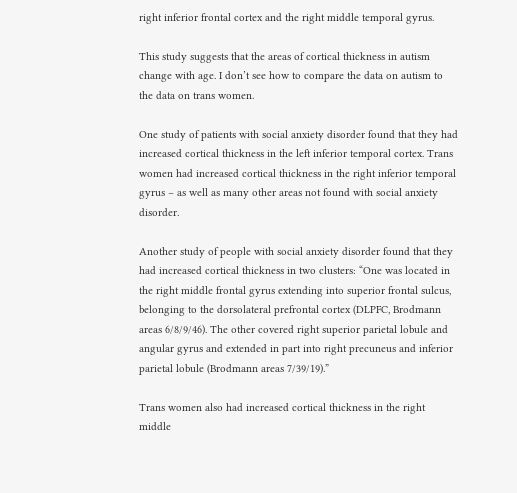right inferior frontal cortex and the right middle temporal gyrus.

This study suggests that the areas of cortical thickness in autism change with age. I don’t see how to compare the data on autism to the data on trans women.

One study of patients with social anxiety disorder found that they had increased cortical thickness in the left inferior temporal cortex. Trans women had increased cortical thickness in the right inferior temporal gyrus – as well as many other areas not found with social anxiety disorder.

Another study of people with social anxiety disorder found that they had increased cortical thickness in two clusters: “One was located in the right middle frontal gyrus extending into superior frontal sulcus, belonging to the dorsolateral prefrontal cortex (DLPFC, Brodmann areas 6/8/9/46). The other covered right superior parietal lobule and angular gyrus and extended in part into right precuneus and inferior parietal lobule (Brodmann areas 7/39/19).”

Trans women also had increased cortical thickness in the right middle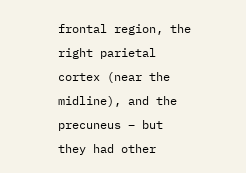frontal region, the right parietal cortex (near the midline), and the precuneus – but they had other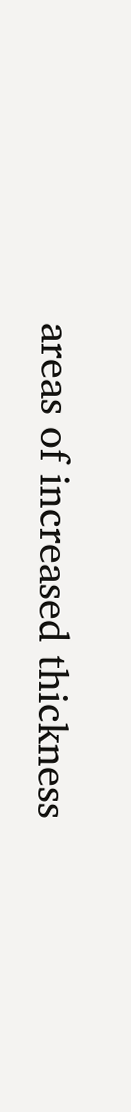areas of increased thickness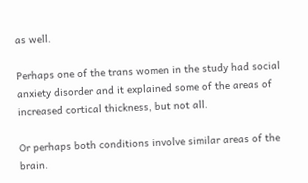as well.

Perhaps one of the trans women in the study had social anxiety disorder and it explained some of the areas of increased cortical thickness, but not all.

Or perhaps both conditions involve similar areas of the brain.